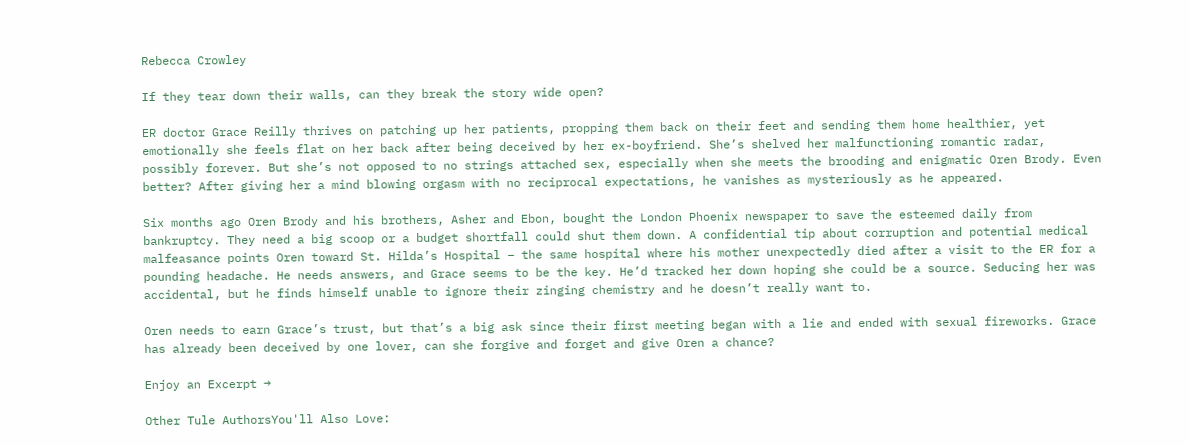Rebecca Crowley

If they tear down their walls, can they break the story wide open?

ER doctor Grace Reilly thrives on patching up her patients, propping them back on their feet and sending them home healthier, yet emotionally she feels flat on her back after being deceived by her ex-boyfriend. She’s shelved her malfunctioning romantic radar, possibly forever. But she’s not opposed to no strings attached sex, especially when she meets the brooding and enigmatic Oren Brody. Even better? After giving her a mind blowing orgasm with no reciprocal expectations, he vanishes as mysteriously as he appeared.

Six months ago Oren Brody and his brothers, Asher and Ebon, bought the London Phoenix newspaper to save the esteemed daily from bankruptcy. They need a big scoop or a budget shortfall could shut them down. A confidential tip about corruption and potential medical malfeasance points Oren toward St. Hilda’s Hospital – the same hospital where his mother unexpectedly died after a visit to the ER for a pounding headache. He needs answers, and Grace seems to be the key. He’d tracked her down hoping she could be a source. Seducing her was accidental, but he finds himself unable to ignore their zinging chemistry and he doesn’t really want to.

Oren needs to earn Grace’s trust, but that’s a big ask since their first meeting began with a lie and ended with sexual fireworks. Grace has already been deceived by one lover, can she forgive and forget and give Oren a chance?

Enjoy an Excerpt →

Other Tule AuthorsYou'll Also Love: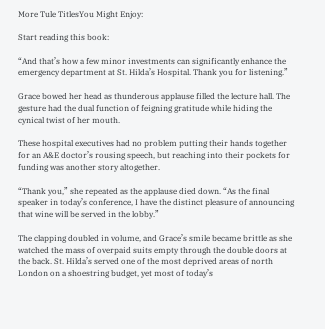More Tule TitlesYou Might Enjoy:

Start reading this book:

“And that’s how a few minor investments can significantly enhance the emergency department at St. Hilda’s Hospital. Thank you for listening.”

Grace bowed her head as thunderous applause filled the lecture hall. The gesture had the dual function of feigning gratitude while hiding the cynical twist of her mouth.

These hospital executives had no problem putting their hands together for an A&E doctor’s rousing speech, but reaching into their pockets for funding was another story altogether.

“Thank you,” she repeated as the applause died down. “As the final speaker in today’s conference, I have the distinct pleasure of announcing that wine will be served in the lobby.”

The clapping doubled in volume, and Grace’s smile became brittle as she watched the mass of overpaid suits empty through the double doors at the back. St. Hilda’s served one of the most deprived areas of north London on a shoestring budget, yet most of today’s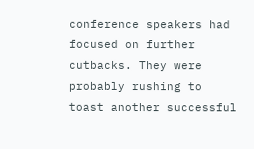conference speakers had focused on further cutbacks. They were probably rushing to toast another successful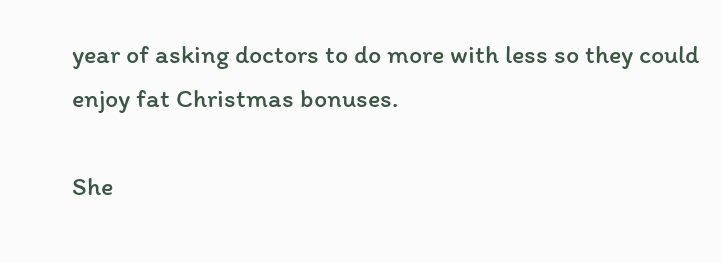year of asking doctors to do more with less so they could enjoy fat Christmas bonuses.

She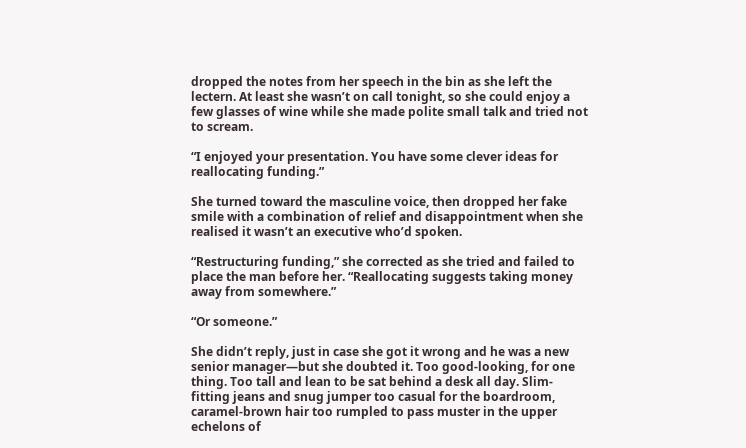dropped the notes from her speech in the bin as she left the lectern. At least she wasn’t on call tonight, so she could enjoy a few glasses of wine while she made polite small talk and tried not to scream.

“I enjoyed your presentation. You have some clever ideas for reallocating funding.”

She turned toward the masculine voice, then dropped her fake smile with a combination of relief and disappointment when she realised it wasn’t an executive who’d spoken.

“Restructuring funding,” she corrected as she tried and failed to place the man before her. “Reallocating suggests taking money away from somewhere.”

“Or someone.”

She didn’t reply, just in case she got it wrong and he was a new senior manager—but she doubted it. Too good-looking, for one thing. Too tall and lean to be sat behind a desk all day. Slim-fitting jeans and snug jumper too casual for the boardroom, caramel-brown hair too rumpled to pass muster in the upper echelons of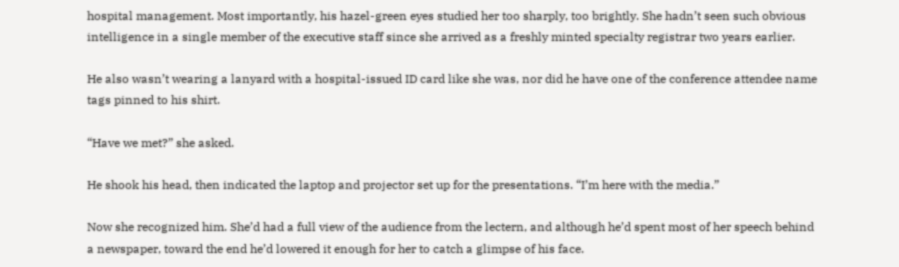hospital management. Most importantly, his hazel-green eyes studied her too sharply, too brightly. She hadn’t seen such obvious intelligence in a single member of the executive staff since she arrived as a freshly minted specialty registrar two years earlier.

He also wasn’t wearing a lanyard with a hospital-issued ID card like she was, nor did he have one of the conference attendee name tags pinned to his shirt.

“Have we met?” she asked.

He shook his head, then indicated the laptop and projector set up for the presentations. “I’m here with the media.”

Now she recognized him. She’d had a full view of the audience from the lectern, and although he’d spent most of her speech behind a newspaper, toward the end he’d lowered it enough for her to catch a glimpse of his face.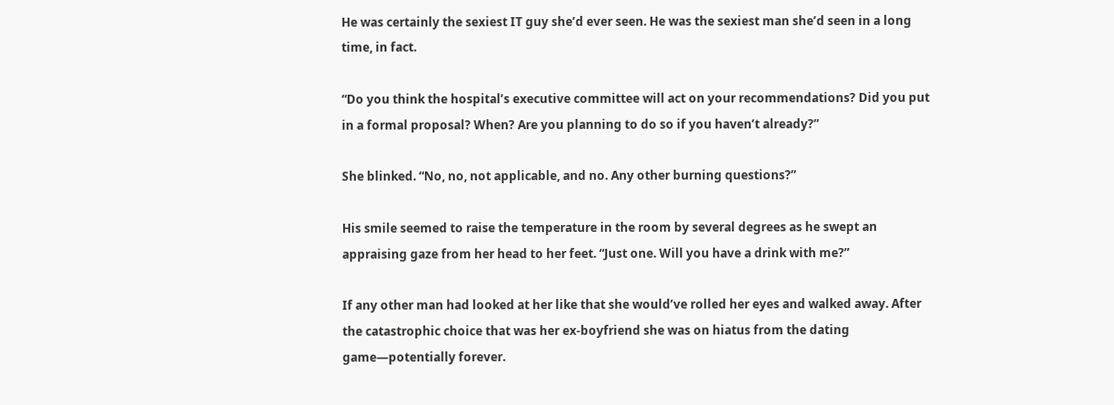He was certainly the sexiest IT guy she’d ever seen. He was the sexiest man she’d seen in a long time, in fact.

“Do you think the hospital’s executive committee will act on your recommendations? Did you put in a formal proposal? When? Are you planning to do so if you haven’t already?”

She blinked. “No, no, not applicable, and no. Any other burning questions?”

His smile seemed to raise the temperature in the room by several degrees as he swept an appraising gaze from her head to her feet. “Just one. Will you have a drink with me?”

If any other man had looked at her like that she would’ve rolled her eyes and walked away. After the catastrophic choice that was her ex-boyfriend she was on hiatus from the dating game—potentially forever.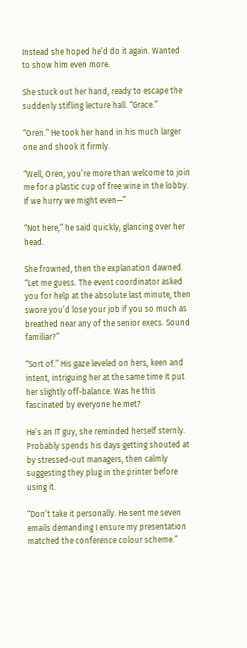Instead she hoped he’d do it again. Wanted to show him even more.

She stuck out her hand, ready to escape the suddenly stifling lecture hall. “Grace.”

“Oren.” He took her hand in his much larger one and shook it firmly.

“Well, Oren, you’re more than welcome to join me for a plastic cup of free wine in the lobby. If we hurry we might even—”

“Not here,” he said quickly, glancing over her head.

She frowned, then the explanation dawned. “Let me guess. The event coordinator asked you for help at the absolute last minute, then swore you’d lose your job if you so much as breathed near any of the senior execs. Sound familiar?”

“Sort of.” His gaze leveled on hers, keen and intent, intriguing her at the same time it put her slightly off-balance. Was he this fascinated by everyone he met?

He’s an IT guy, she reminded herself sternly. Probably spends his days getting shouted at by stressed-out managers, then calmly suggesting they plug in the printer before using it.

“Don’t take it personally. He sent me seven emails demanding I ensure my presentation matched the conference colour scheme.”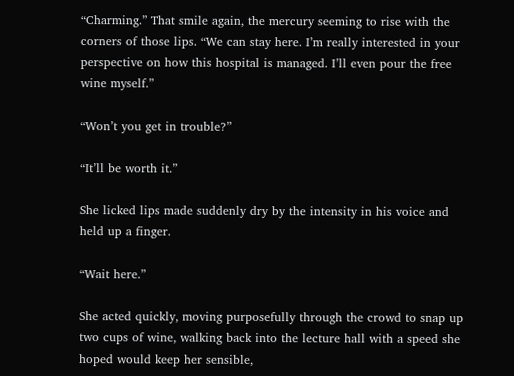“Charming.” That smile again, the mercury seeming to rise with the corners of those lips. “We can stay here. I’m really interested in your perspective on how this hospital is managed. I’ll even pour the free wine myself.”

“Won’t you get in trouble?”

“It’ll be worth it.”

She licked lips made suddenly dry by the intensity in his voice and held up a finger.

“Wait here.”

She acted quickly, moving purposefully through the crowd to snap up two cups of wine, walking back into the lecture hall with a speed she hoped would keep her sensible,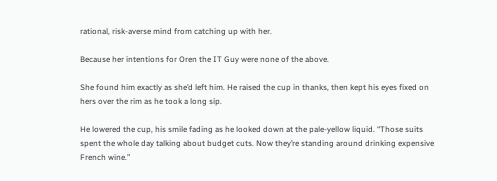rational, risk-averse mind from catching up with her.

Because her intentions for Oren the IT Guy were none of the above.

She found him exactly as she’d left him. He raised the cup in thanks, then kept his eyes fixed on hers over the rim as he took a long sip.

He lowered the cup, his smile fading as he looked down at the pale-yellow liquid. “Those suits spent the whole day talking about budget cuts. Now they’re standing around drinking expensive French wine.”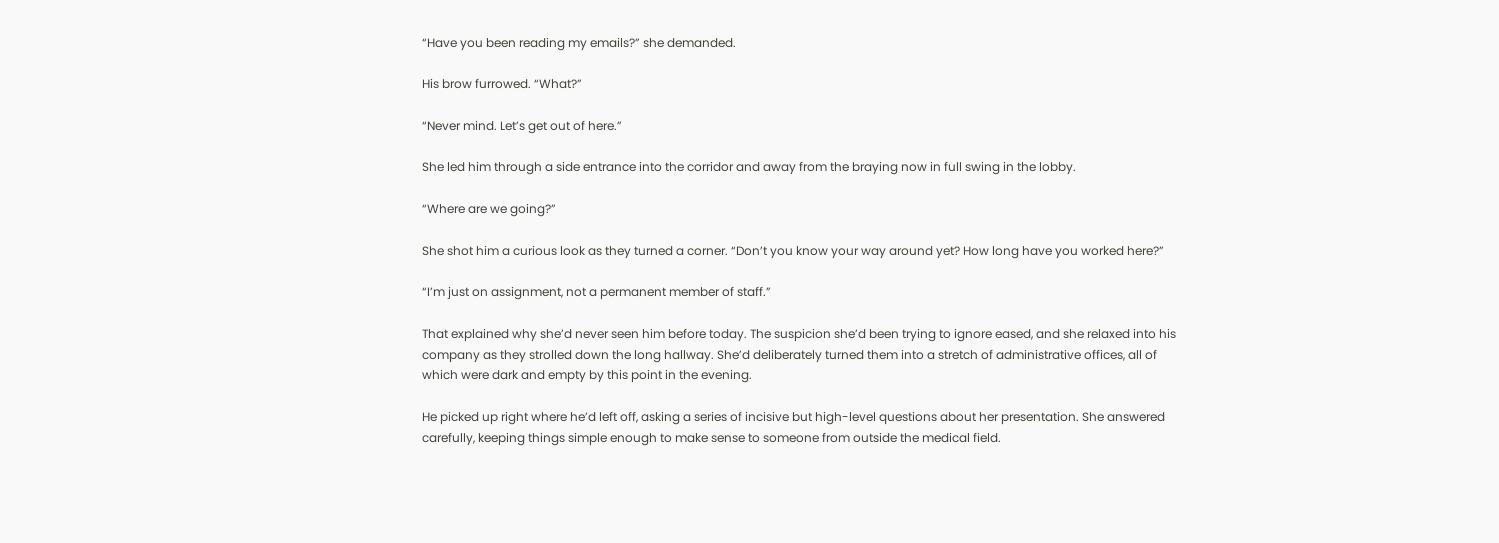“Have you been reading my emails?” she demanded.

His brow furrowed. “What?”

“Never mind. Let’s get out of here.”

She led him through a side entrance into the corridor and away from the braying now in full swing in the lobby.

“Where are we going?”

She shot him a curious look as they turned a corner. “Don’t you know your way around yet? How long have you worked here?”

“I’m just on assignment, not a permanent member of staff.”

That explained why she’d never seen him before today. The suspicion she’d been trying to ignore eased, and she relaxed into his company as they strolled down the long hallway. She’d deliberately turned them into a stretch of administrative offices, all of which were dark and empty by this point in the evening.

He picked up right where he’d left off, asking a series of incisive but high-level questions about her presentation. She answered carefully, keeping things simple enough to make sense to someone from outside the medical field.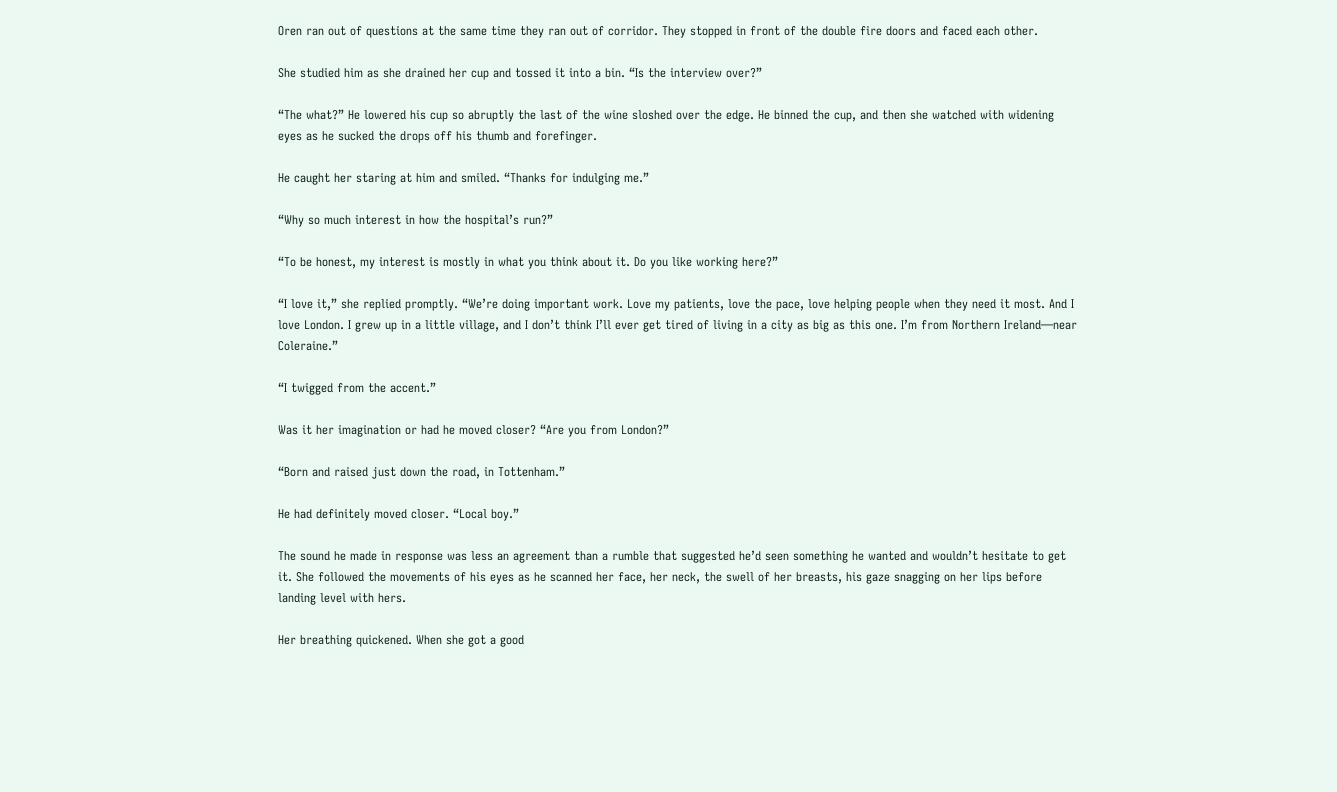Oren ran out of questions at the same time they ran out of corridor. They stopped in front of the double fire doors and faced each other.

She studied him as she drained her cup and tossed it into a bin. “Is the interview over?”

“The what?” He lowered his cup so abruptly the last of the wine sloshed over the edge. He binned the cup, and then she watched with widening eyes as he sucked the drops off his thumb and forefinger.

He caught her staring at him and smiled. “Thanks for indulging me.”

“Why so much interest in how the hospital’s run?”

“To be honest, my interest is mostly in what you think about it. Do you like working here?”

“I love it,” she replied promptly. “We’re doing important work. Love my patients, love the pace, love helping people when they need it most. And I love London. I grew up in a little village, and I don’t think I’ll ever get tired of living in a city as big as this one. I’m from Northern Ireland—near Coleraine.”

“I twigged from the accent.”

Was it her imagination or had he moved closer? “Are you from London?”

“Born and raised just down the road, in Tottenham.”

He had definitely moved closer. “Local boy.”

The sound he made in response was less an agreement than a rumble that suggested he’d seen something he wanted and wouldn’t hesitate to get it. She followed the movements of his eyes as he scanned her face, her neck, the swell of her breasts, his gaze snagging on her lips before landing level with hers.

Her breathing quickened. When she got a good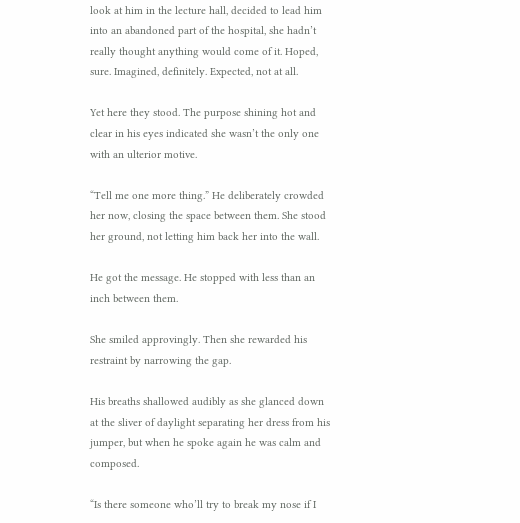look at him in the lecture hall, decided to lead him into an abandoned part of the hospital, she hadn’t really thought anything would come of it. Hoped, sure. Imagined, definitely. Expected, not at all.

Yet here they stood. The purpose shining hot and clear in his eyes indicated she wasn’t the only one with an ulterior motive.

“Tell me one more thing.” He deliberately crowded her now, closing the space between them. She stood her ground, not letting him back her into the wall.

He got the message. He stopped with less than an inch between them.

She smiled approvingly. Then she rewarded his restraint by narrowing the gap.

His breaths shallowed audibly as she glanced down at the sliver of daylight separating her dress from his jumper, but when he spoke again he was calm and composed.

“Is there someone who’ll try to break my nose if I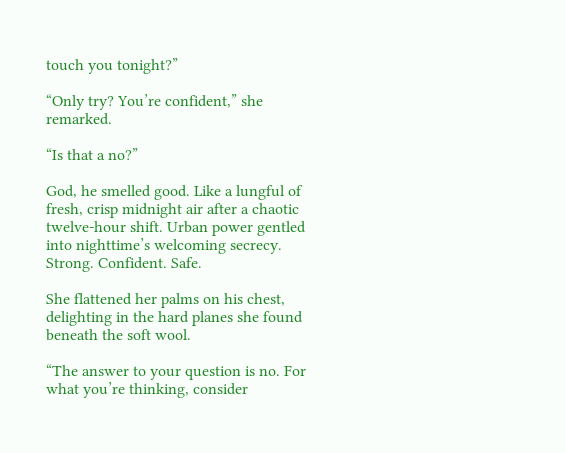touch you tonight?”

“Only try? You’re confident,” she remarked.

“Is that a no?”

God, he smelled good. Like a lungful of fresh, crisp midnight air after a chaotic twelve-hour shift. Urban power gentled into nighttime’s welcoming secrecy. Strong. Confident. Safe.

She flattened her palms on his chest, delighting in the hard planes she found beneath the soft wool.

“The answer to your question is no. For what you’re thinking, consider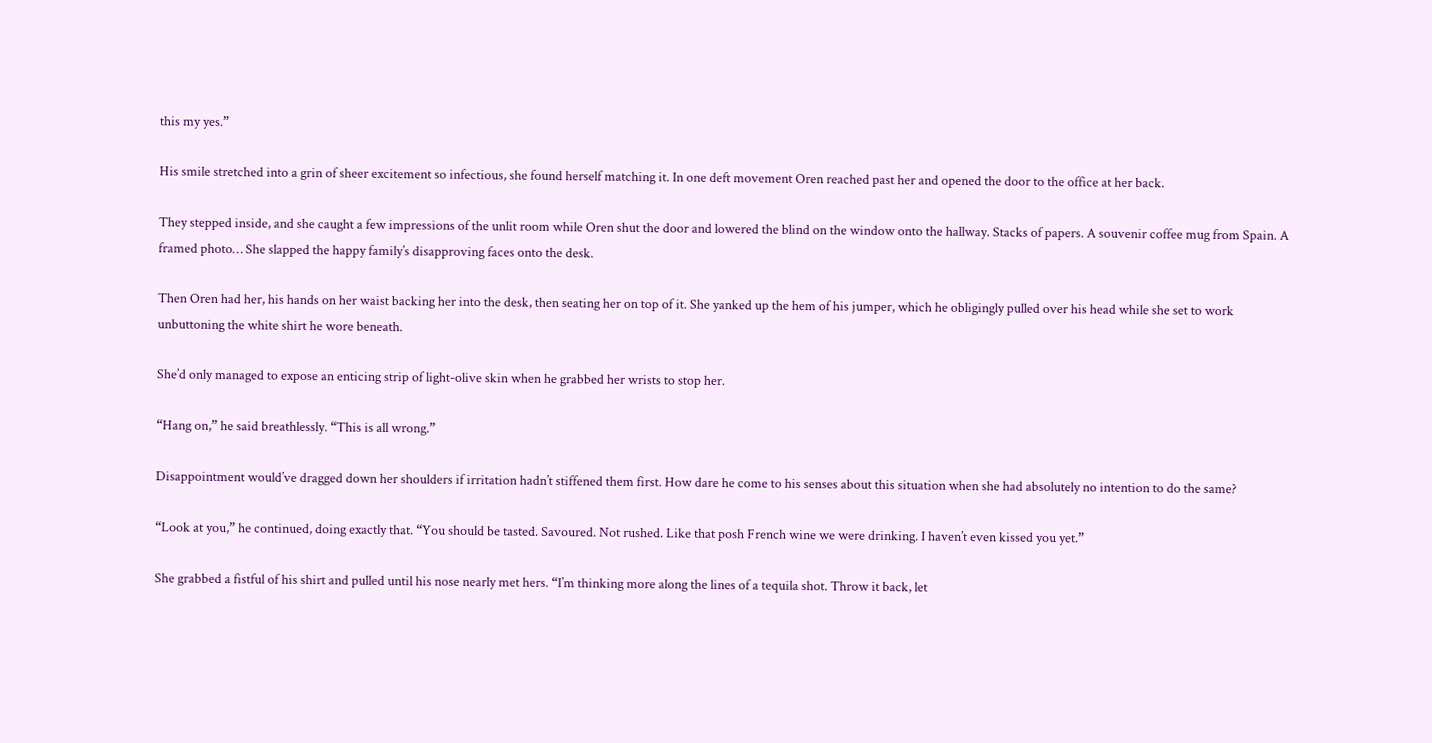this my yes.”

His smile stretched into a grin of sheer excitement so infectious, she found herself matching it. In one deft movement Oren reached past her and opened the door to the office at her back.

They stepped inside, and she caught a few impressions of the unlit room while Oren shut the door and lowered the blind on the window onto the hallway. Stacks of papers. A souvenir coffee mug from Spain. A framed photo… She slapped the happy family’s disapproving faces onto the desk.

Then Oren had her, his hands on her waist backing her into the desk, then seating her on top of it. She yanked up the hem of his jumper, which he obligingly pulled over his head while she set to work unbuttoning the white shirt he wore beneath.

She’d only managed to expose an enticing strip of light-olive skin when he grabbed her wrists to stop her.

“Hang on,” he said breathlessly. “This is all wrong.”

Disappointment would’ve dragged down her shoulders if irritation hadn’t stiffened them first. How dare he come to his senses about this situation when she had absolutely no intention to do the same?

“Look at you,” he continued, doing exactly that. “You should be tasted. Savoured. Not rushed. Like that posh French wine we were drinking. I haven’t even kissed you yet.”

She grabbed a fistful of his shirt and pulled until his nose nearly met hers. “I’m thinking more along the lines of a tequila shot. Throw it back, let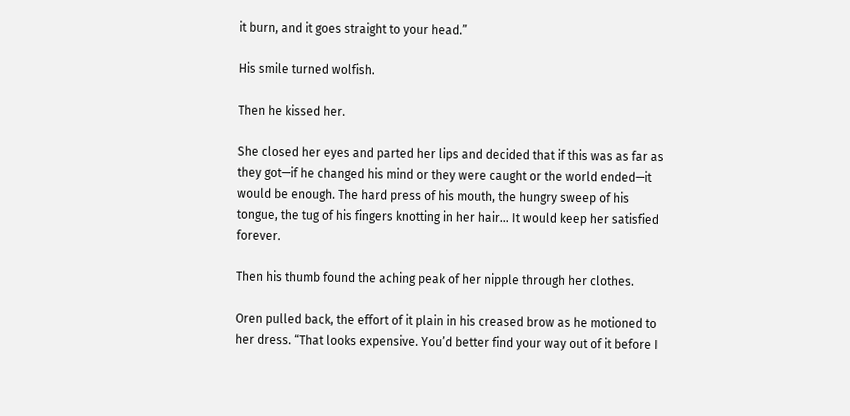it burn, and it goes straight to your head.”

His smile turned wolfish.

Then he kissed her.

She closed her eyes and parted her lips and decided that if this was as far as they got—if he changed his mind or they were caught or the world ended—it would be enough. The hard press of his mouth, the hungry sweep of his tongue, the tug of his fingers knotting in her hair… It would keep her satisfied forever.

Then his thumb found the aching peak of her nipple through her clothes.

Oren pulled back, the effort of it plain in his creased brow as he motioned to her dress. “That looks expensive. You’d better find your way out of it before I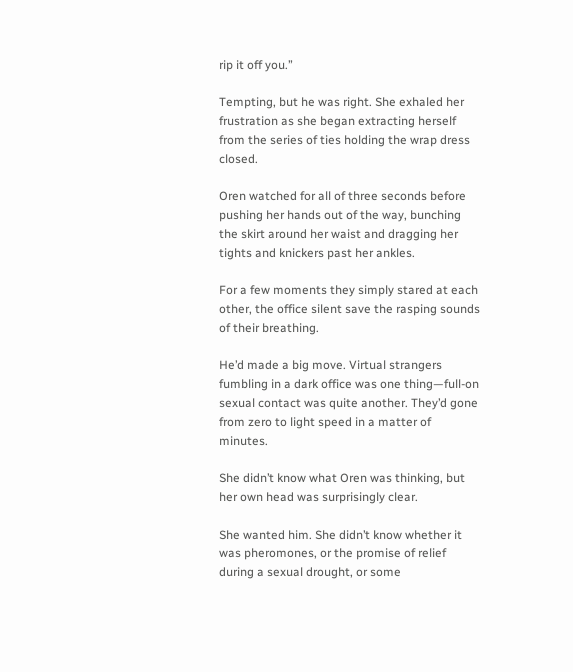rip it off you.”

Tempting, but he was right. She exhaled her frustration as she began extracting herself from the series of ties holding the wrap dress closed.

Oren watched for all of three seconds before pushing her hands out of the way, bunching the skirt around her waist and dragging her tights and knickers past her ankles.

For a few moments they simply stared at each other, the office silent save the rasping sounds of their breathing.

He’d made a big move. Virtual strangers fumbling in a dark office was one thing—full-on sexual contact was quite another. They’d gone from zero to light speed in a matter of minutes.

She didn’t know what Oren was thinking, but her own head was surprisingly clear.

She wanted him. She didn’t know whether it was pheromones, or the promise of relief during a sexual drought, or some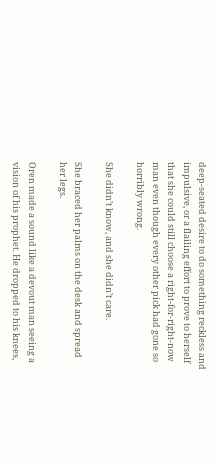deep-seated desire to do something reckless and impulsive, or a flailing effort to prove to herself that she could still choose a right-for-right-now man even though every other pick had gone so horribly wrong.

She didn’t know, and she didn’t care.

She braced her palms on the desk and spread her legs.

Oren made a sound like a devout man seeing a vision of his prophet. He dropped to his knees,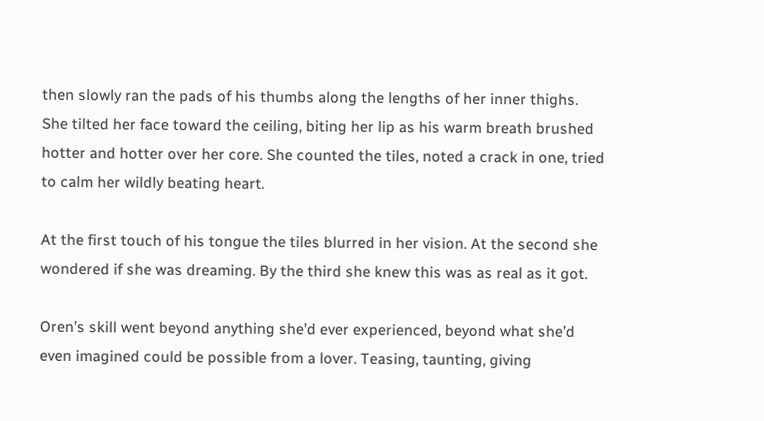then slowly ran the pads of his thumbs along the lengths of her inner thighs. She tilted her face toward the ceiling, biting her lip as his warm breath brushed hotter and hotter over her core. She counted the tiles, noted a crack in one, tried to calm her wildly beating heart.

At the first touch of his tongue the tiles blurred in her vision. At the second she wondered if she was dreaming. By the third she knew this was as real as it got.

Oren’s skill went beyond anything she’d ever experienced, beyond what she’d even imagined could be possible from a lover. Teasing, taunting, giving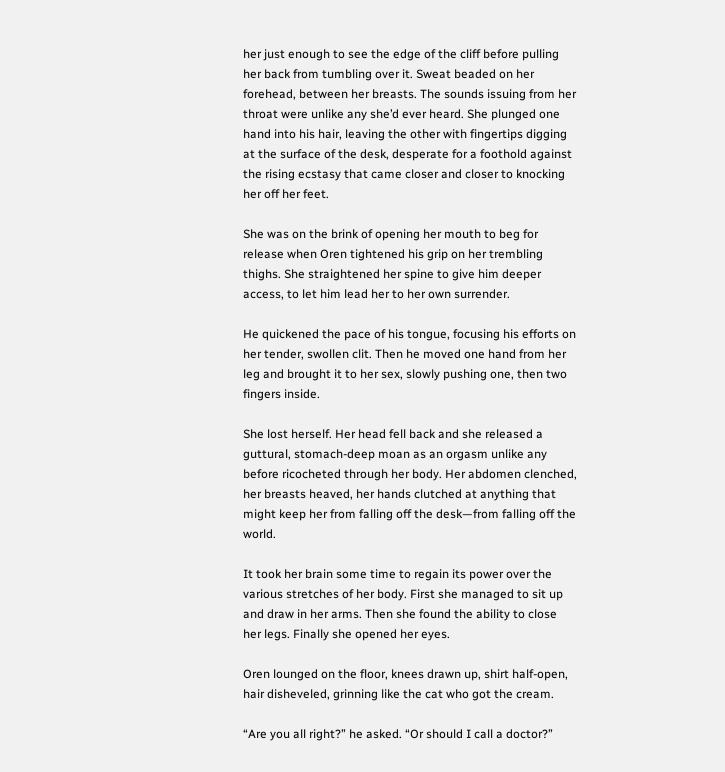her just enough to see the edge of the cliff before pulling her back from tumbling over it. Sweat beaded on her forehead, between her breasts. The sounds issuing from her throat were unlike any she’d ever heard. She plunged one hand into his hair, leaving the other with fingertips digging at the surface of the desk, desperate for a foothold against the rising ecstasy that came closer and closer to knocking her off her feet.

She was on the brink of opening her mouth to beg for release when Oren tightened his grip on her trembling thighs. She straightened her spine to give him deeper access, to let him lead her to her own surrender.

He quickened the pace of his tongue, focusing his efforts on her tender, swollen clit. Then he moved one hand from her leg and brought it to her sex, slowly pushing one, then two fingers inside.

She lost herself. Her head fell back and she released a guttural, stomach-deep moan as an orgasm unlike any before ricocheted through her body. Her abdomen clenched, her breasts heaved, her hands clutched at anything that might keep her from falling off the desk—from falling off the world.

It took her brain some time to regain its power over the various stretches of her body. First she managed to sit up and draw in her arms. Then she found the ability to close her legs. Finally she opened her eyes.

Oren lounged on the floor, knees drawn up, shirt half-open, hair disheveled, grinning like the cat who got the cream.

“Are you all right?” he asked. “Or should I call a doctor?”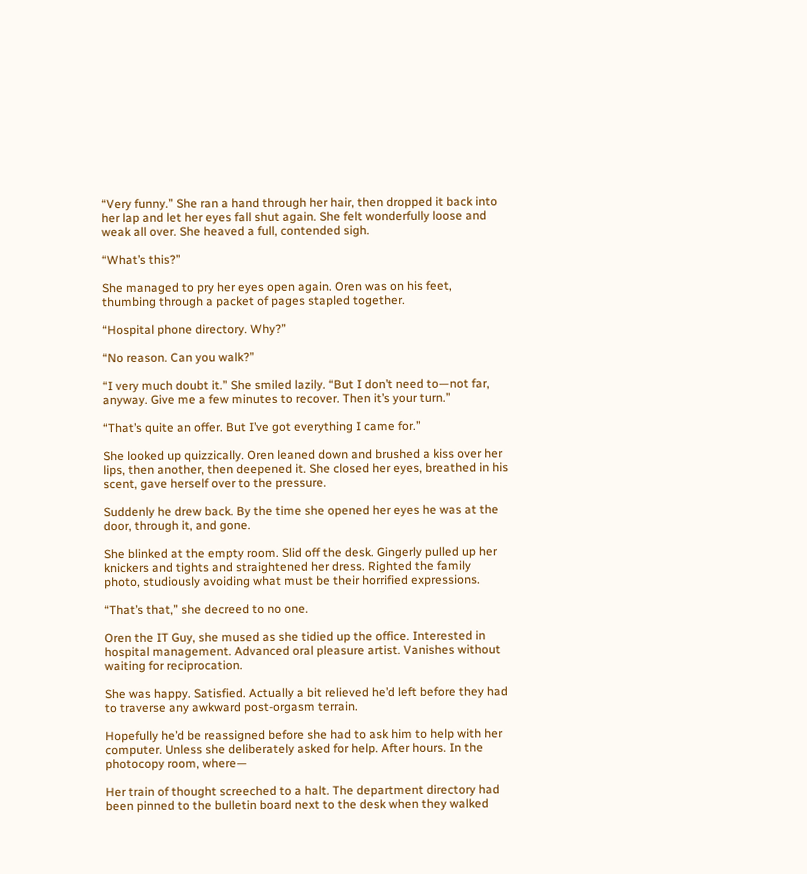“Very funny.” She ran a hand through her hair, then dropped it back into her lap and let her eyes fall shut again. She felt wonderfully loose and weak all over. She heaved a full, contended sigh.

“What’s this?”

She managed to pry her eyes open again. Oren was on his feet, thumbing through a packet of pages stapled together.

“Hospital phone directory. Why?”

“No reason. Can you walk?”

“I very much doubt it.” She smiled lazily. “But I don’t need to—not far, anyway. Give me a few minutes to recover. Then it’s your turn.”

“That’s quite an offer. But I’ve got everything I came for.”

She looked up quizzically. Oren leaned down and brushed a kiss over her lips, then another, then deepened it. She closed her eyes, breathed in his scent, gave herself over to the pressure.

Suddenly he drew back. By the time she opened her eyes he was at the door, through it, and gone.

She blinked at the empty room. Slid off the desk. Gingerly pulled up her knickers and tights and straightened her dress. Righted the family photo, studiously avoiding what must be their horrified expressions.

“That’s that,” she decreed to no one.

Oren the IT Guy, she mused as she tidied up the office. Interested in hospital management. Advanced oral pleasure artist. Vanishes without waiting for reciprocation.

She was happy. Satisfied. Actually a bit relieved he’d left before they had to traverse any awkward post-orgasm terrain.

Hopefully he’d be reassigned before she had to ask him to help with her computer. Unless she deliberately asked for help. After hours. In the photocopy room, where—

Her train of thought screeched to a halt. The department directory had been pinned to the bulletin board next to the desk when they walked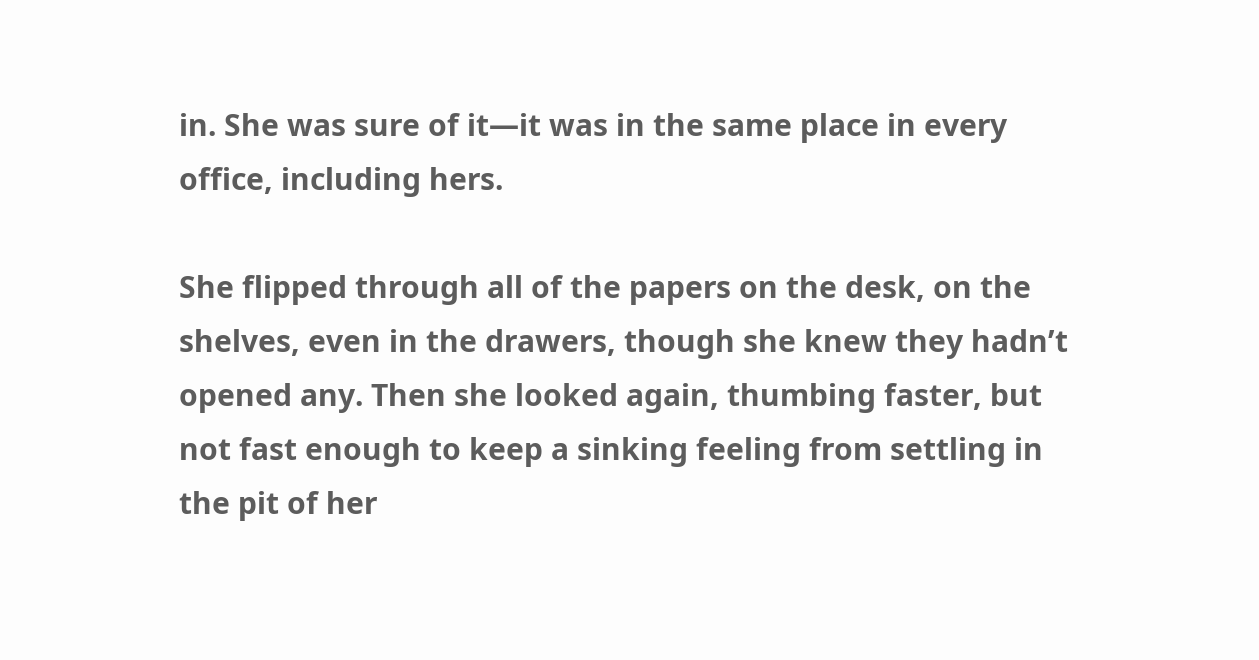in. She was sure of it—it was in the same place in every office, including hers.

She flipped through all of the papers on the desk, on the shelves, even in the drawers, though she knew they hadn’t opened any. Then she looked again, thumbing faster, but not fast enough to keep a sinking feeling from settling in the pit of her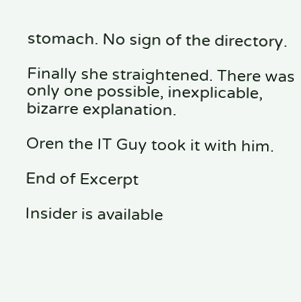stomach. No sign of the directory.

Finally she straightened. There was only one possible, inexplicable, bizarre explanation.

Oren the IT Guy took it with him.

End of Excerpt

Insider is available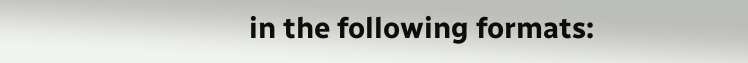in the following formats: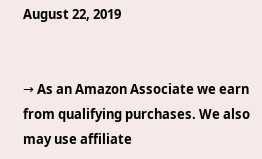August 22, 2019


→ As an Amazon Associate we earn from qualifying purchases. We also may use affiliate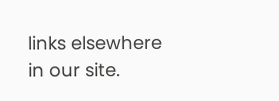links elsewhere in our site.